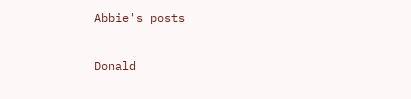Abbie's posts

Donald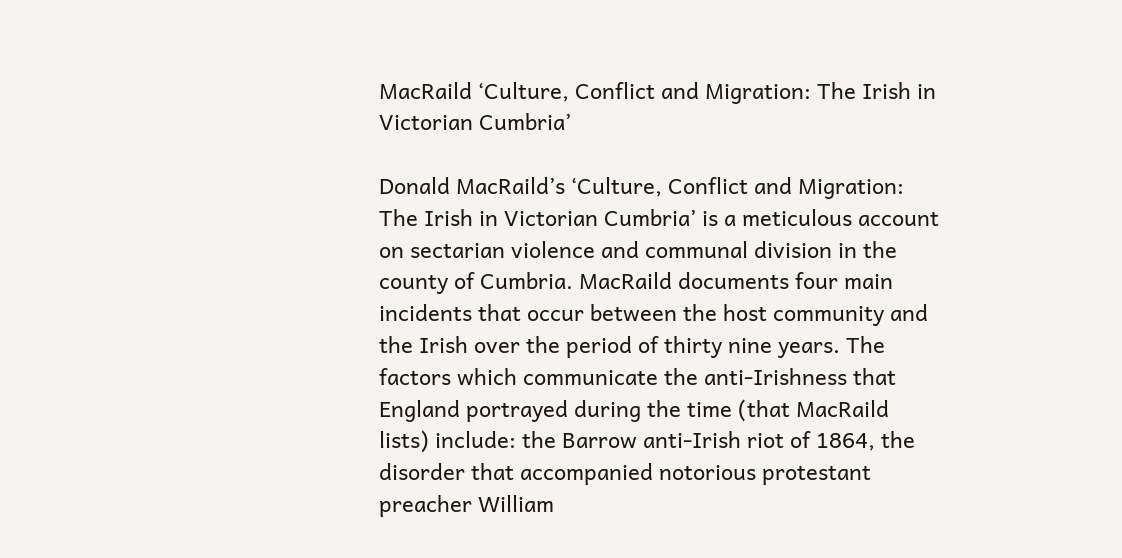MacRaild ‘Culture, Conflict and Migration: The Irish in Victorian Cumbria’

Donald MacRaild’s ‘Culture, Conflict and Migration: The Irish in Victorian Cumbria’ is a meticulous account on sectarian violence and communal division in the county of Cumbria. MacRaild documents four main incidents that occur between the host community and the Irish over the period of thirty nine years. The factors which communicate the anti-Irishness that England portrayed during the time (that MacRaild lists) include: the Barrow anti-Irish riot of 1864, the disorder that accompanied notorious protestant preacher William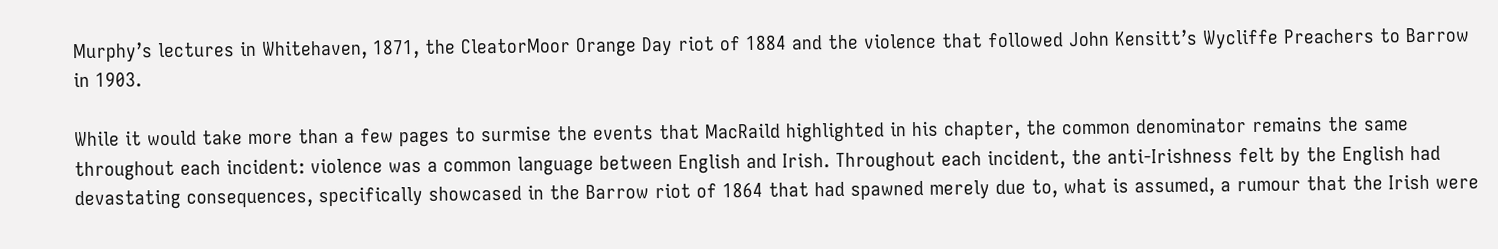Murphy’s lectures in Whitehaven, 1871, the CleatorMoor Orange Day riot of 1884 and the violence that followed John Kensitt’s Wycliffe Preachers to Barrow in 1903.

While it would take more than a few pages to surmise the events that MacRaild highlighted in his chapter, the common denominator remains the same throughout each incident: violence was a common language between English and Irish. Throughout each incident, the anti-Irishness felt by the English had devastating consequences, specifically showcased in the Barrow riot of 1864 that had spawned merely due to, what is assumed, a rumour that the Irish were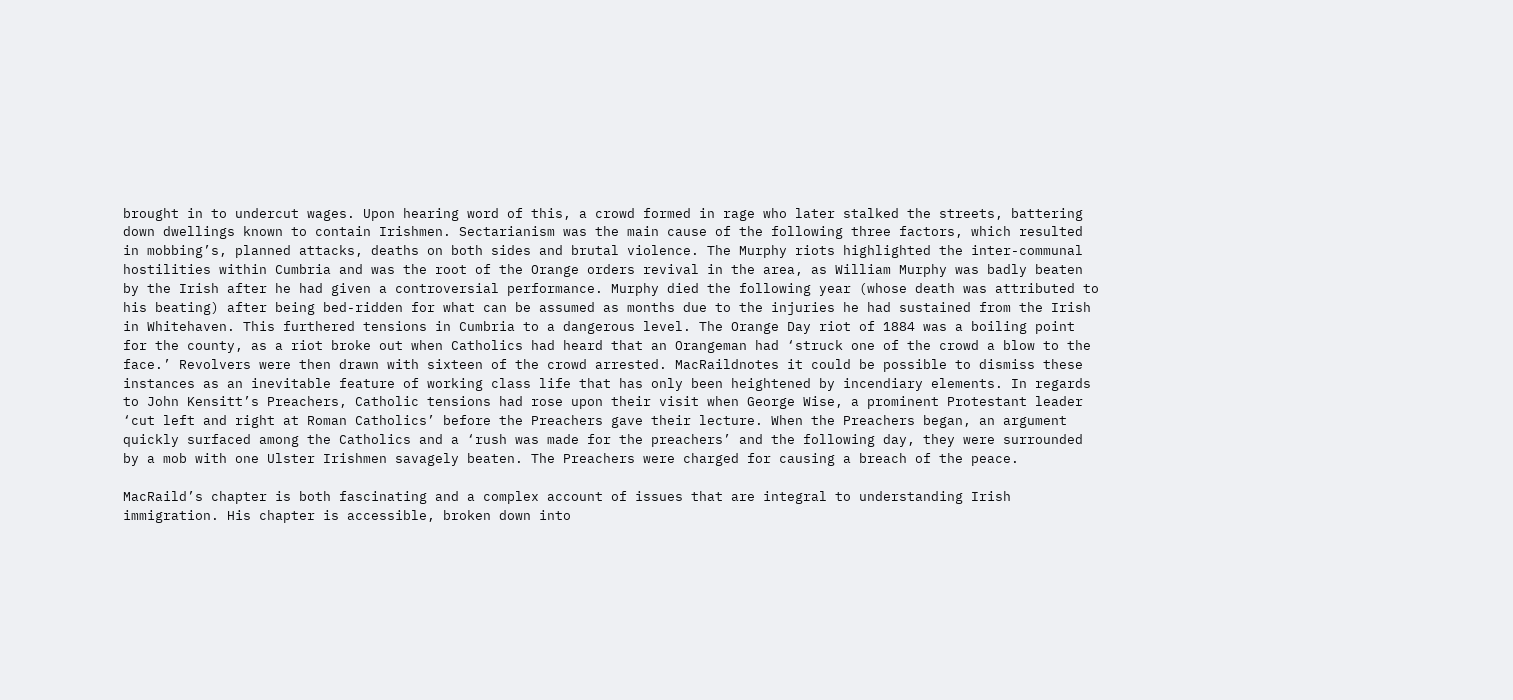brought in to undercut wages. Upon hearing word of this, a crowd formed in rage who later stalked the streets, battering down dwellings known to contain Irishmen. Sectarianism was the main cause of the following three factors, which resulted in mobbing’s, planned attacks, deaths on both sides and brutal violence. The Murphy riots highlighted the inter-communal hostilities within Cumbria and was the root of the Orange orders revival in the area, as William Murphy was badly beaten by the Irish after he had given a controversial performance. Murphy died the following year (whose death was attributed to his beating) after being bed-ridden for what can be assumed as months due to the injuries he had sustained from the Irish in Whitehaven. This furthered tensions in Cumbria to a dangerous level. The Orange Day riot of 1884 was a boiling point for the county, as a riot broke out when Catholics had heard that an Orangeman had ‘struck one of the crowd a blow to the face.’ Revolvers were then drawn with sixteen of the crowd arrested. MacRaildnotes it could be possible to dismiss these instances as an inevitable feature of working class life that has only been heightened by incendiary elements. In regards to John Kensitt’s Preachers, Catholic tensions had rose upon their visit when George Wise, a prominent Protestant leader ‘cut left and right at Roman Catholics’ before the Preachers gave their lecture. When the Preachers began, an argument quickly surfaced among the Catholics and a ‘rush was made for the preachers’ and the following day, they were surrounded by a mob with one Ulster Irishmen savagely beaten. The Preachers were charged for causing a breach of the peace.

MacRaild’s chapter is both fascinating and a complex account of issues that are integral to understanding Irish immigration. His chapter is accessible, broken down into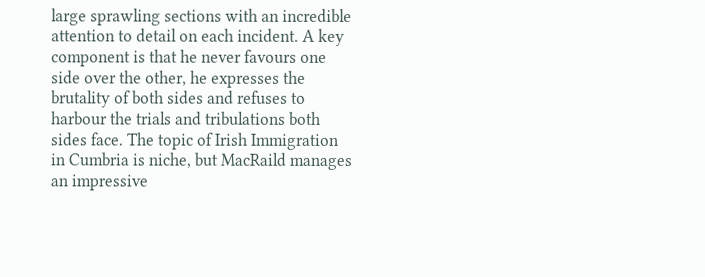large sprawling sections with an incredible attention to detail on each incident. A key component is that he never favours one side over the other, he expresses the brutality of both sides and refuses to harbour the trials and tribulations both sides face. The topic of Irish Immigration in Cumbria is niche, but MacRaild manages an impressive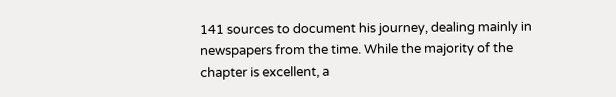141 sources to document his journey, dealing mainly in newspapers from the time. While the majority of the chapter is excellent, a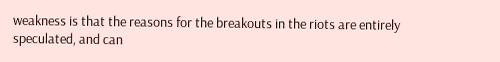weakness is that the reasons for the breakouts in the riots are entirely speculated, and can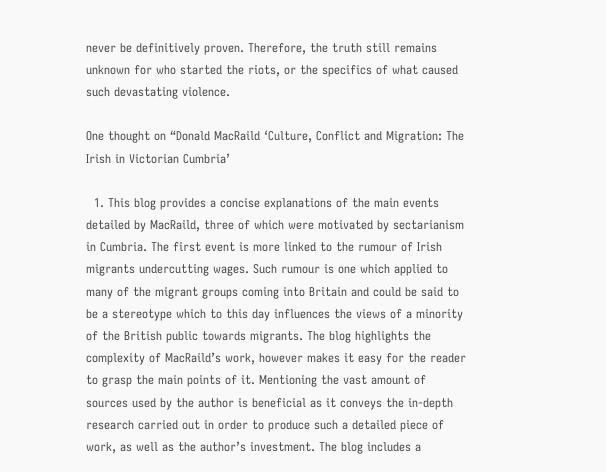never be definitively proven. Therefore, the truth still remains unknown for who started the riots, or the specifics of what caused such devastating violence.

One thought on “Donald MacRaild ‘Culture, Conflict and Migration: The Irish in Victorian Cumbria’

  1. This blog provides a concise explanations of the main events detailed by MacRaild, three of which were motivated by sectarianism in Cumbria. The first event is more linked to the rumour of Irish migrants undercutting wages. Such rumour is one which applied to many of the migrant groups coming into Britain and could be said to be a stereotype which to this day influences the views of a minority of the British public towards migrants. The blog highlights the complexity of MacRaild’s work, however makes it easy for the reader to grasp the main points of it. Mentioning the vast amount of sources used by the author is beneficial as it conveys the in-depth research carried out in order to produce such a detailed piece of work, as well as the author’s investment. The blog includes a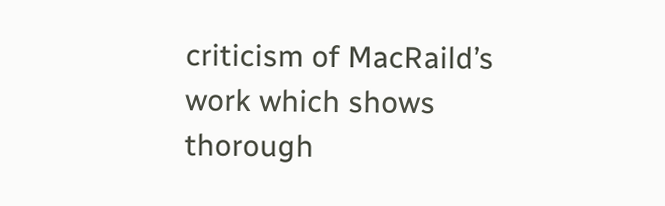criticism of MacRaild’s work which shows thorough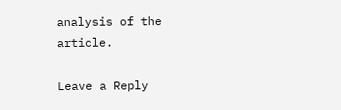analysis of the article.

Leave a Reply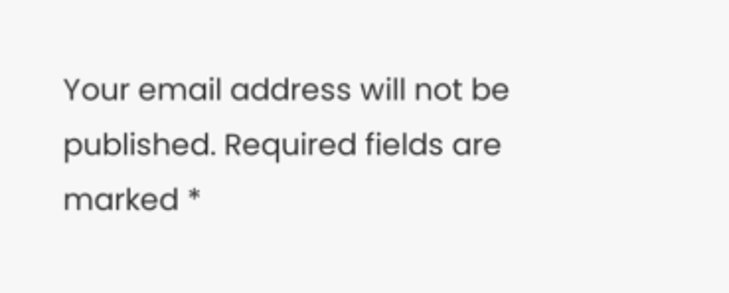Your email address will not be published. Required fields are marked *